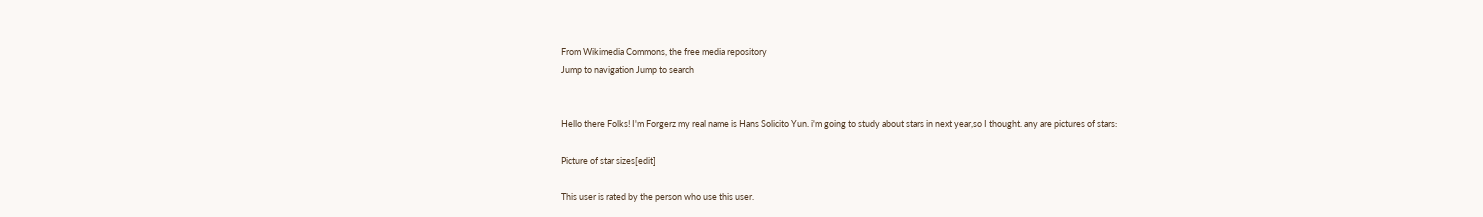From Wikimedia Commons, the free media repository
Jump to navigation Jump to search


Hello there Folks! I'm Forgerz my real name is Hans Solicito Yun. i'm going to study about stars in next year,so I thought. any are pictures of stars:

Picture of star sizes[edit]

This user is rated by the person who use this user.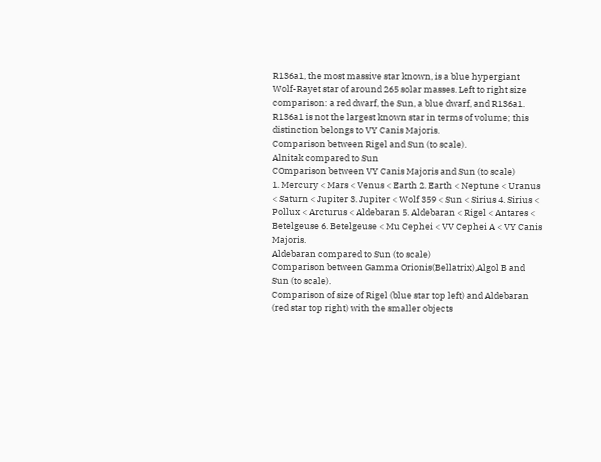R136a1, the most massive star known, is a blue hypergiant Wolf-Rayet star of around 265 solar masses. Left to right size comparison: a red dwarf, the Sun, a blue dwarf, and R136a1. R136a1 is not the largest known star in terms of volume; this distinction belongs to VY Canis Majoris.
Comparison between Rigel and Sun (to scale).
Alnitak compared to Sun
COmparison between VY Canis Majoris and Sun (to scale)
1. Mercury < Mars < Venus < Earth 2. Earth < Neptune < Uranus < Saturn < Jupiter 3. Jupiter < Wolf 359 < Sun < Sirius 4. Sirius < Pollux < Arcturus < Aldebaran 5. Aldebaran < Rigel < Antares < Betelgeuse 6. Betelgeuse < Mu Cephei < VV Cephei A < VY Canis Majoris.
Aldebaran compared to Sun (to scale)
Comparison between Gamma Orionis(Bellatrix),Algol B and Sun (to scale).
Comparison of size of Rigel (blue star top left) and Aldebaran (red star top right) with the smaller objects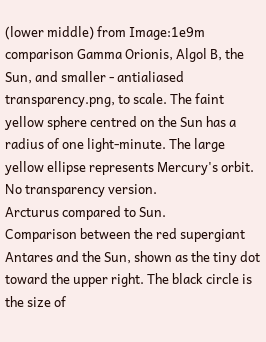(lower middle) from Image:1e9m comparison Gamma Orionis, Algol B, the Sun, and smaller - antialiased transparency.png, to scale. The faint yellow sphere centred on the Sun has a radius of one light-minute. The large yellow ellipse represents Mercury's orbit. No transparency version.
Arcturus compared to Sun.
Comparison between the red supergiant Antares and the Sun, shown as the tiny dot toward the upper right. The black circle is the size of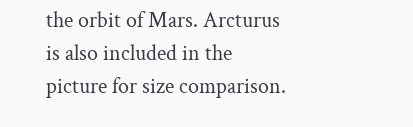the orbit of Mars. Arcturus is also included in the picture for size comparison.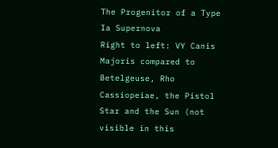The Progenitor of a Type Ia Supernova
Right to left: VY Canis Majoris compared to Betelgeuse, Rho Cassiopeiae, the Pistol Star and the Sun (not visible in this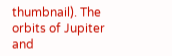thumbnail). The orbits of Jupiter and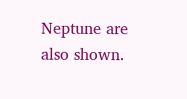Neptune are also shown.